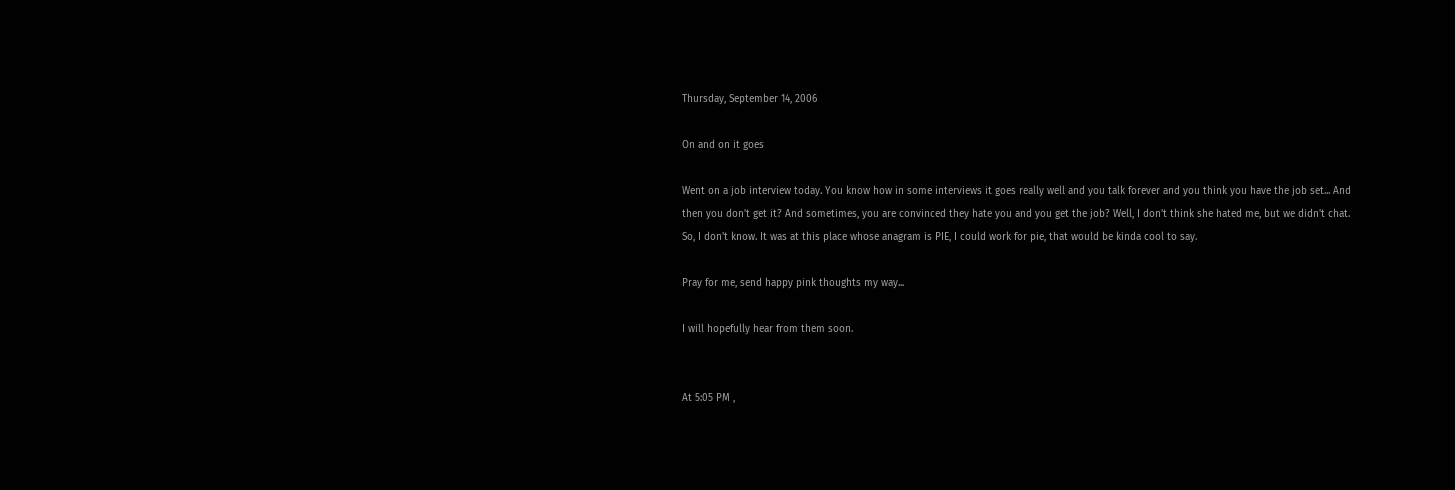Thursday, September 14, 2006

On and on it goes

Went on a job interview today. You know how in some interviews it goes really well and you talk forever and you think you have the job set... And then you don't get it? And sometimes, you are convinced they hate you and you get the job? Well, I don't think she hated me, but we didn't chat. So, I don't know. It was at this place whose anagram is PIE, I could work for pie, that would be kinda cool to say.

Pray for me, send happy pink thoughts my way...

I will hopefully hear from them soon.


At 5:05 PM ,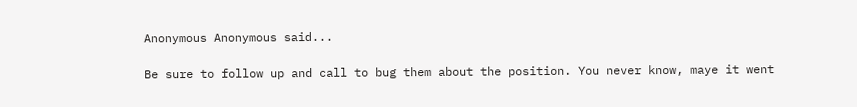Anonymous Anonymous said...

Be sure to follow up and call to bug them about the position. You never know, maye it went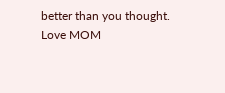better than you thought. Love MOM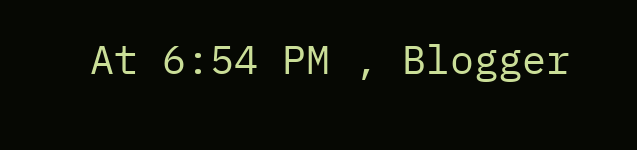At 6:54 PM , Blogger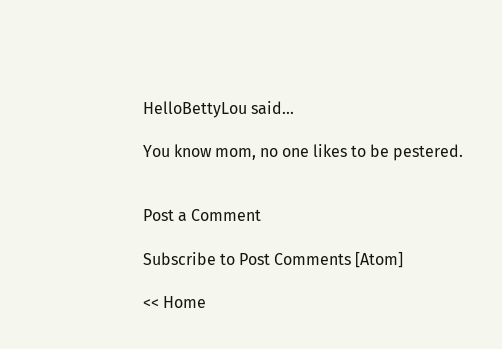HelloBettyLou said...

You know mom, no one likes to be pestered.


Post a Comment

Subscribe to Post Comments [Atom]

<< Home